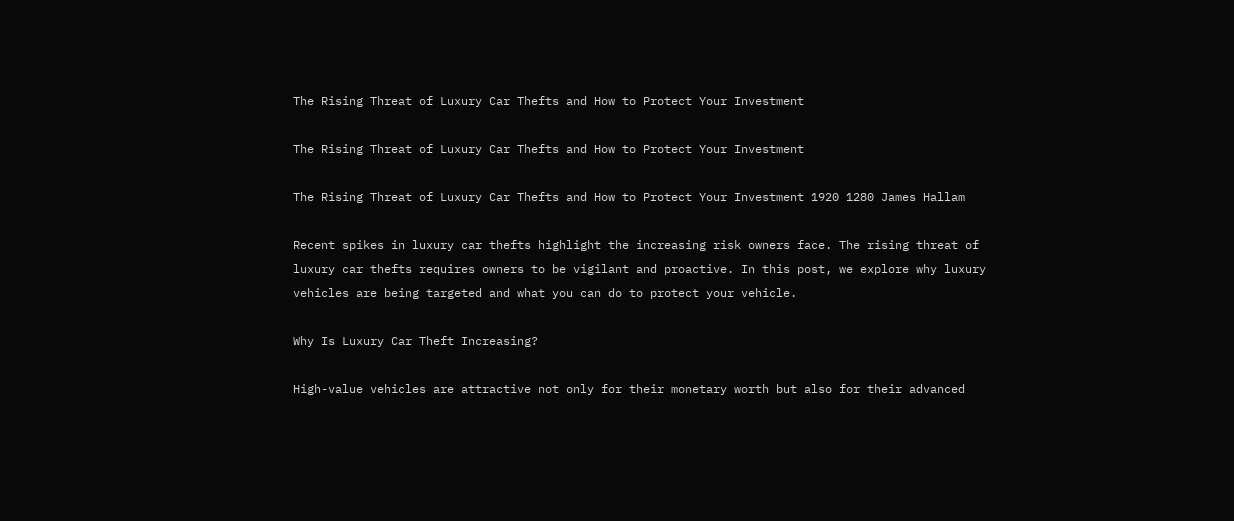The Rising Threat of Luxury Car Thefts and How to Protect Your Investment

The Rising Threat of Luxury Car Thefts and How to Protect Your Investment

The Rising Threat of Luxury Car Thefts and How to Protect Your Investment 1920 1280 James Hallam

Recent spikes in luxury car thefts highlight the increasing risk owners face. The rising threat of luxury car thefts requires owners to be vigilant and proactive. In this post, we explore why luxury vehicles are being targeted and what you can do to protect your vehicle.

Why Is Luxury Car Theft Increasing?

High-value vehicles are attractive not only for their monetary worth but also for their advanced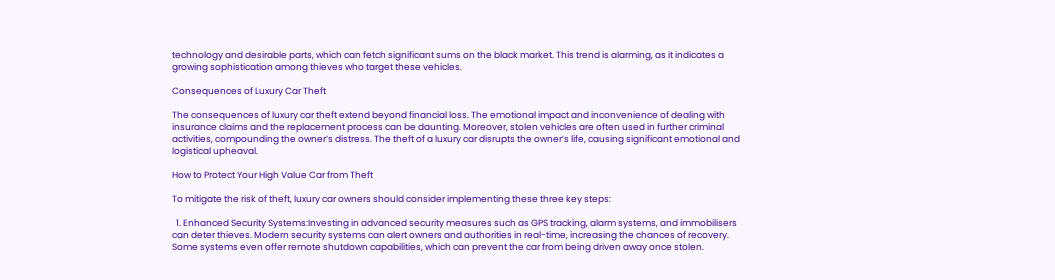technology and desirable parts, which can fetch significant sums on the black market. This trend is alarming, as it indicates a growing sophistication among thieves who target these vehicles.

Consequences of Luxury Car Theft

The consequences of luxury car theft extend beyond financial loss. The emotional impact and inconvenience of dealing with insurance claims and the replacement process can be daunting. Moreover, stolen vehicles are often used in further criminal activities, compounding the owner’s distress. The theft of a luxury car disrupts the owner’s life, causing significant emotional and logistical upheaval.

How to Protect Your High Value Car from Theft

To mitigate the risk of theft, luxury car owners should consider implementing these three key steps:

  1. Enhanced Security Systems:Investing in advanced security measures such as GPS tracking, alarm systems, and immobilisers can deter thieves. Modern security systems can alert owners and authorities in real-time, increasing the chances of recovery. Some systems even offer remote shutdown capabilities, which can prevent the car from being driven away once stolen.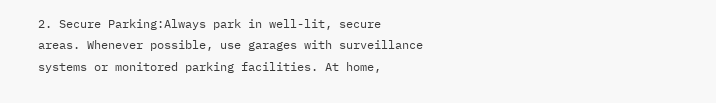2. Secure Parking:Always park in well-lit, secure areas. Whenever possible, use garages with surveillance systems or monitored parking facilities. At home,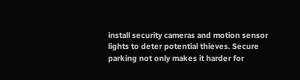install security cameras and motion sensor lights to deter potential thieves. Secure parking not only makes it harder for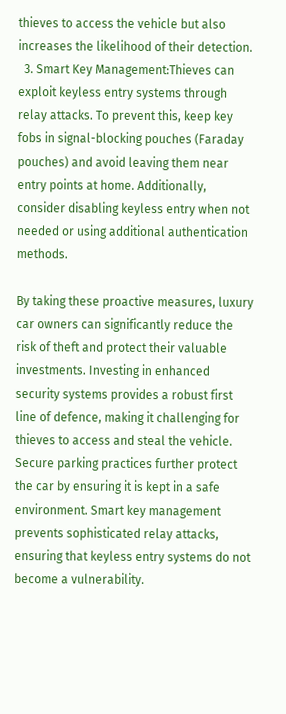thieves to access the vehicle but also increases the likelihood of their detection.
  3. Smart Key Management:Thieves can exploit keyless entry systems through relay attacks. To prevent this, keep key fobs in signal-blocking pouches (Faraday pouches) and avoid leaving them near entry points at home. Additionally, consider disabling keyless entry when not needed or using additional authentication methods.

By taking these proactive measures, luxury car owners can significantly reduce the risk of theft and protect their valuable investments. Investing in enhanced security systems provides a robust first line of defence, making it challenging for thieves to access and steal the vehicle. Secure parking practices further protect the car by ensuring it is kept in a safe environment. Smart key management prevents sophisticated relay attacks, ensuring that keyless entry systems do not become a vulnerability.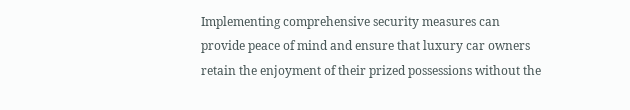Implementing comprehensive security measures can provide peace of mind and ensure that luxury car owners retain the enjoyment of their prized possessions without the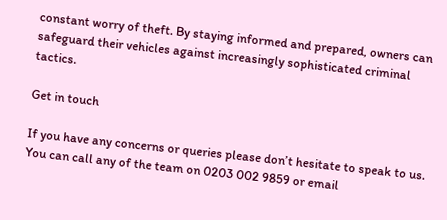constant worry of theft. By staying informed and prepared, owners can safeguard their vehicles against increasingly sophisticated criminal tactics.

Get in touch

If you have any concerns or queries please don’t hesitate to speak to us.
You can call any of the team on 0203 002 9859 or email